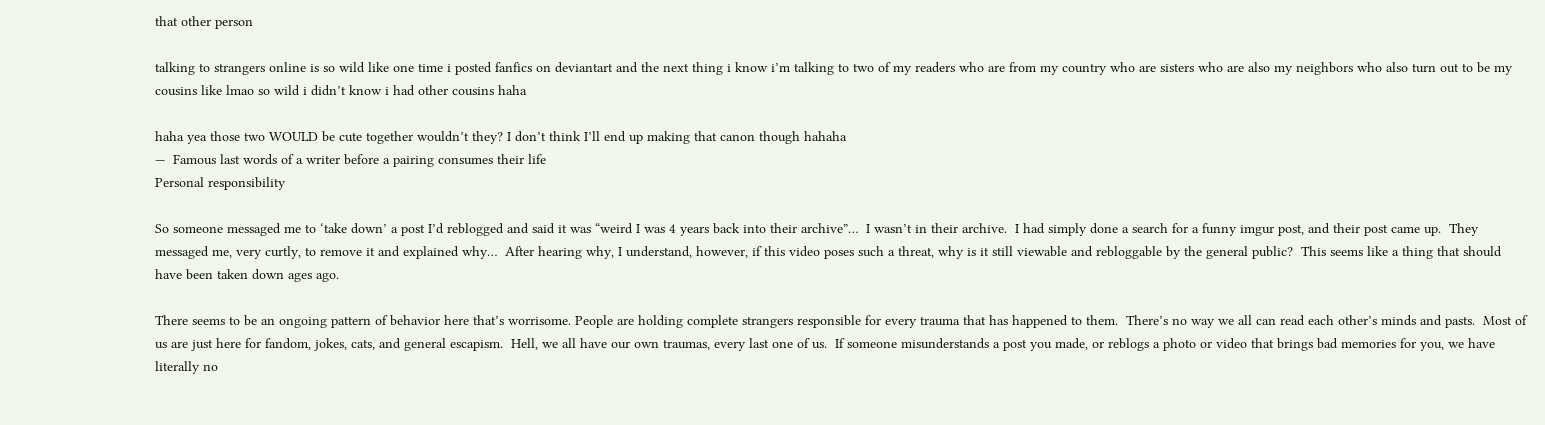that other person

talking to strangers online is so wild like one time i posted fanfics on deviantart and the next thing i know i’m talking to two of my readers who are from my country who are sisters who are also my neighbors who also turn out to be my cousins like lmao so wild i didn’t know i had other cousins haha

haha yea those two WOULD be cute together wouldn’t they? I don’t think I’ll end up making that canon though hahaha
—  Famous last words of a writer before a pairing consumes their life
Personal responsibility

So someone messaged me to ‘take down’ a post I’d reblogged and said it was “weird I was 4 years back into their archive”…  I wasn’t in their archive.  I had simply done a search for a funny imgur post, and their post came up.  They messaged me, very curtly, to remove it and explained why…  After hearing why, I understand, however, if this video poses such a threat, why is it still viewable and rebloggable by the general public?  This seems like a thing that should have been taken down ages ago.

There seems to be an ongoing pattern of behavior here that’s worrisome. People are holding complete strangers responsible for every trauma that has happened to them.  There’s no way we all can read each other’s minds and pasts.  Most of us are just here for fandom, jokes, cats, and general escapism.  Hell, we all have our own traumas, every last one of us.  If someone misunderstands a post you made, or reblogs a photo or video that brings bad memories for you, we have literally no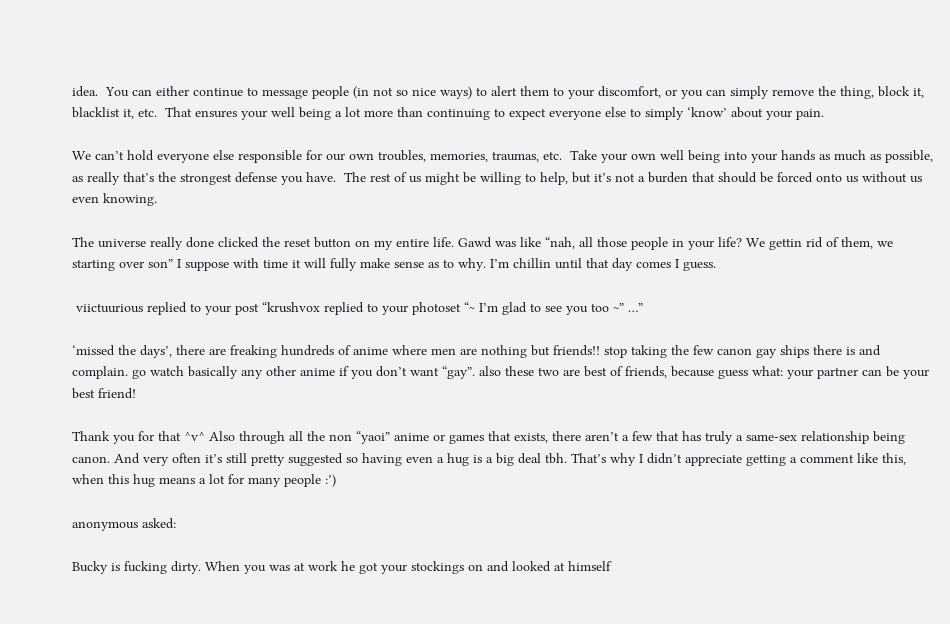idea.  You can either continue to message people (in not so nice ways) to alert them to your discomfort, or you can simply remove the thing, block it, blacklist it, etc.  That ensures your well being a lot more than continuing to expect everyone else to simply ‘know’ about your pain.

We can’t hold everyone else responsible for our own troubles, memories, traumas, etc.  Take your own well being into your hands as much as possible, as really that’s the strongest defense you have.  The rest of us might be willing to help, but it’s not a burden that should be forced onto us without us even knowing.

The universe really done clicked the reset button on my entire life. Gawd was like “nah, all those people in your life? We gettin rid of them, we starting over son” I suppose with time it will fully make sense as to why. I’m chillin until that day comes I guess.

 viictuurious replied to your post “krushvox replied to your photoset “~ I’m glad to see you too ~” …”

‘missed the days’, there are freaking hundreds of anime where men are nothing but friends!! stop taking the few canon gay ships there is and complain. go watch basically any other anime if you don’t want “gay”. also these two are best of friends, because guess what: your partner can be your best friend!

Thank you for that ^v^ Also through all the non “yaoi” anime or games that exists, there aren’t a few that has truly a same-sex relationship being canon. And very often it’s still pretty suggested so having even a hug is a big deal tbh. That’s why I didn’t appreciate getting a comment like this, when this hug means a lot for many people :’)

anonymous asked:

Bucky is fucking dirty. When you was at work he got your stockings on and looked at himself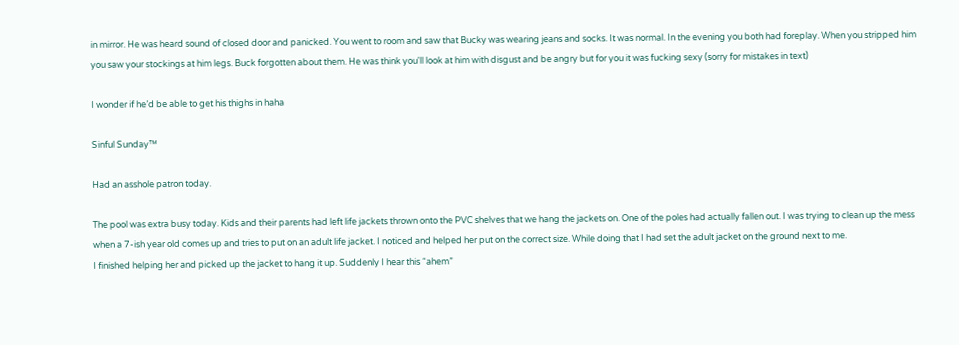in mirror. He was heard sound of closed door and panicked. You went to room and saw that Bucky was wearing jeans and socks. It was normal. In the evening you both had foreplay. When you stripped him you saw your stockings at him legs. Buck forgotten about them. He was think you'll look at him with disgust and be angry but for you it was fucking sexy (sorry for mistakes in text)

I wonder if he’d be able to get his thighs in haha

Sinful Sunday™

Had an asshole patron today.

The pool was extra busy today. Kids and their parents had left life jackets thrown onto the PVC shelves that we hang the jackets on. One of the poles had actually fallen out. I was trying to clean up the mess when a 7-ish year old comes up and tries to put on an adult life jacket. I noticed and helped her put on the correct size. While doing that I had set the adult jacket on the ground next to me.
I finished helping her and picked up the jacket to hang it up. Suddenly I hear this “ahem”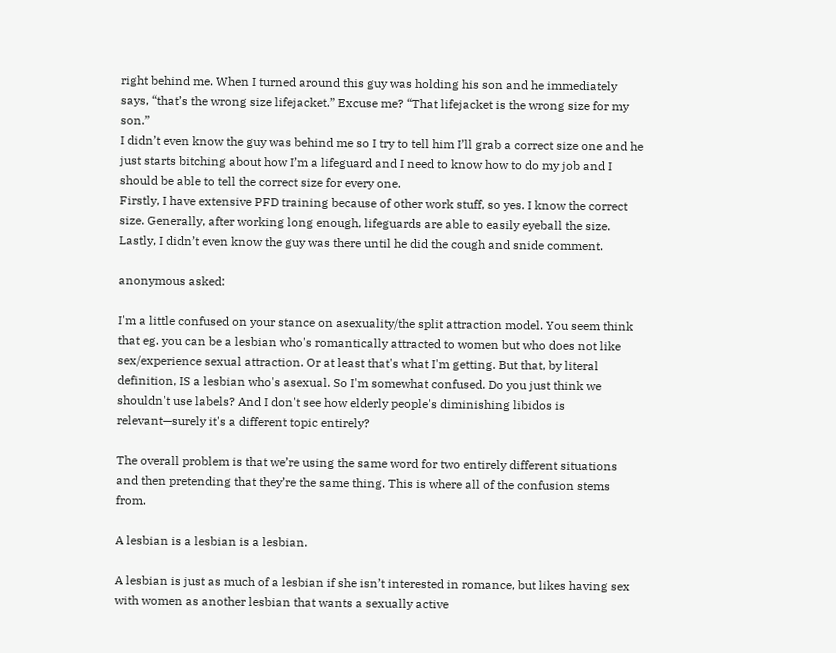right behind me. When I turned around this guy was holding his son and he immediately says, “that’s the wrong size lifejacket.” Excuse me? “That lifejacket is the wrong size for my son.”
I didn’t even know the guy was behind me so I try to tell him I’ll grab a correct size one and he just starts bitching about how I’m a lifeguard and I need to know how to do my job and I should be able to tell the correct size for every one.
Firstly, I have extensive PFD training because of other work stuff, so yes. I know the correct size. Generally, after working long enough, lifeguards are able to easily eyeball the size. Lastly, I didn’t even know the guy was there until he did the cough and snide comment.

anonymous asked:

I'm a little confused on your stance on asexuality/the split attraction model. You seem think that eg. you can be a lesbian who's romantically attracted to women but who does not like sex/experience sexual attraction. Or at least that's what I'm getting. But that, by literal definition, IS a lesbian who's asexual. So I'm somewhat confused. Do you just think we shouldn't use labels? And I don't see how elderly people's diminishing libidos is relevant—surely it's a different topic entirely?

The overall problem is that we’re using the same word for two entirely different situations and then pretending that they’re the same thing. This is where all of the confusion stems from.

A lesbian is a lesbian is a lesbian.

A lesbian is just as much of a lesbian if she isn’t interested in romance, but likes having sex with women as another lesbian that wants a sexually active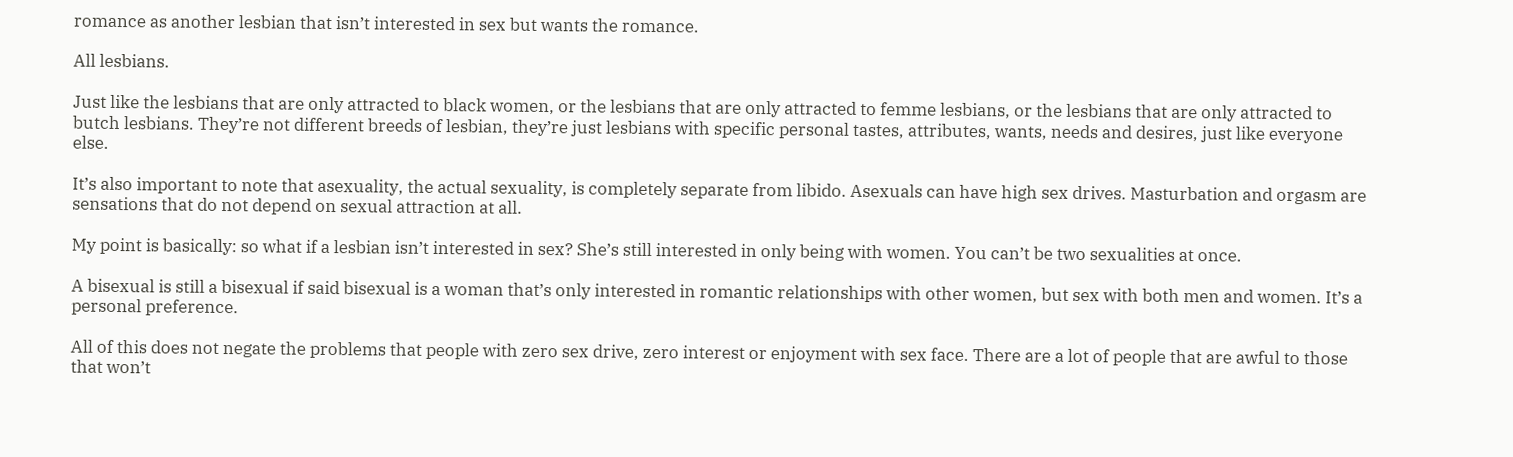romance as another lesbian that isn’t interested in sex but wants the romance.

All lesbians.

Just like the lesbians that are only attracted to black women, or the lesbians that are only attracted to femme lesbians, or the lesbians that are only attracted to butch lesbians. They’re not different breeds of lesbian, they’re just lesbians with specific personal tastes, attributes, wants, needs and desires, just like everyone else.

It’s also important to note that asexuality, the actual sexuality, is completely separate from libido. Asexuals can have high sex drives. Masturbation and orgasm are sensations that do not depend on sexual attraction at all.

My point is basically: so what if a lesbian isn’t interested in sex? She’s still interested in only being with women. You can’t be two sexualities at once.

A bisexual is still a bisexual if said bisexual is a woman that’s only interested in romantic relationships with other women, but sex with both men and women. It’s a personal preference.

All of this does not negate the problems that people with zero sex drive, zero interest or enjoyment with sex face. There are a lot of people that are awful to those that won’t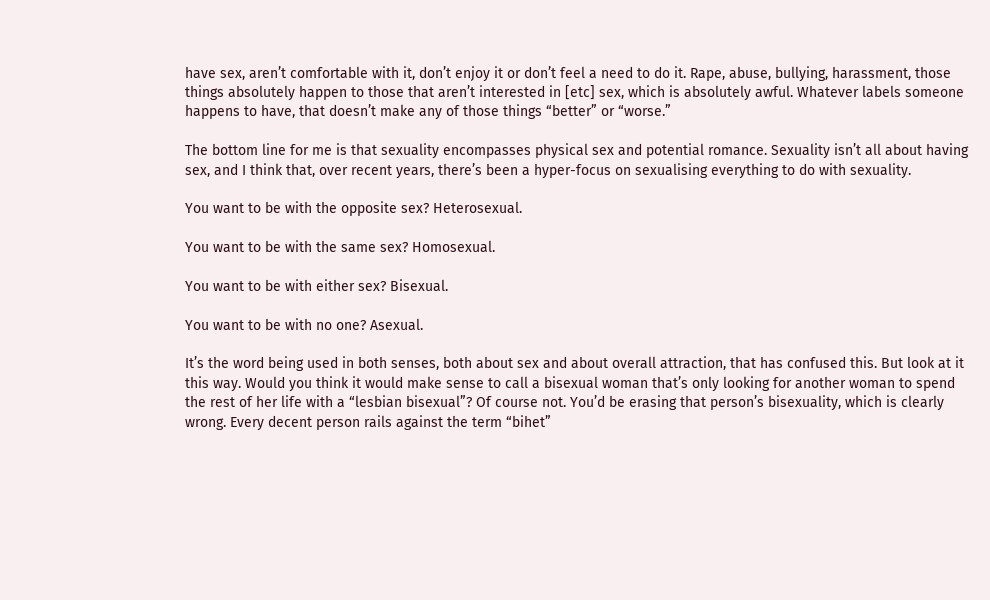have sex, aren’t comfortable with it, don’t enjoy it or don’t feel a need to do it. Rape, abuse, bullying, harassment, those things absolutely happen to those that aren’t interested in [etc] sex, which is absolutely awful. Whatever labels someone happens to have, that doesn’t make any of those things “better” or “worse.”

The bottom line for me is that sexuality encompasses physical sex and potential romance. Sexuality isn’t all about having sex, and I think that, over recent years, there’s been a hyper-focus on sexualising everything to do with sexuality.

You want to be with the opposite sex? Heterosexual.

You want to be with the same sex? Homosexual.

You want to be with either sex? Bisexual.

You want to be with no one? Asexual.

It’s the word being used in both senses, both about sex and about overall attraction, that has confused this. But look at it this way. Would you think it would make sense to call a bisexual woman that’s only looking for another woman to spend the rest of her life with a “lesbian bisexual”? Of course not. You’d be erasing that person’s bisexuality, which is clearly wrong. Every decent person rails against the term “bihet”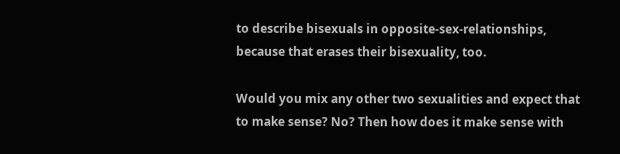to describe bisexuals in opposite-sex-relationships, because that erases their bisexuality, too.

Would you mix any other two sexualities and expect that to make sense? No? Then how does it make sense with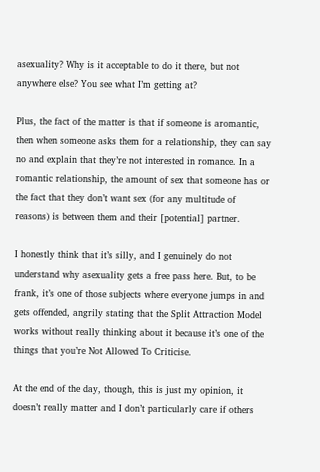asexuality? Why is it acceptable to do it there, but not anywhere else? You see what I’m getting at?

Plus, the fact of the matter is that if someone is aromantic, then when someone asks them for a relationship, they can say no and explain that they’re not interested in romance. In a romantic relationship, the amount of sex that someone has or the fact that they don’t want sex (for any multitude of reasons) is between them and their [potential] partner.

I honestly think that it’s silly, and I genuinely do not understand why asexuality gets a free pass here. But, to be frank, it’s one of those subjects where everyone jumps in and gets offended, angrily stating that the Split Attraction Model works without really thinking about it because it’s one of the things that you’re Not Allowed To Criticise.

At the end of the day, though, this is just my opinion, it doesn’t really matter and I don’t particularly care if others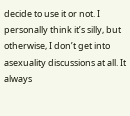decide to use it or not. I personally think it’s silly, but otherwise, I don’t get into asexuality discussions at all. It always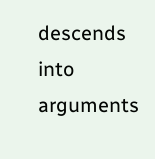descends into arguments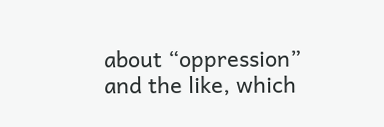about “oppression” and the like, which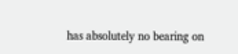has absolutely no bearing on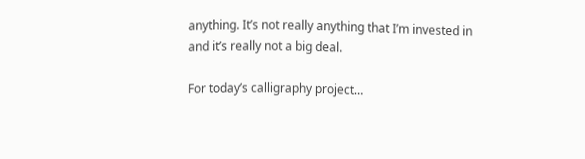anything. It’s not really anything that I’m invested in and it’s really not a big deal.

For today’s calligraphy project…